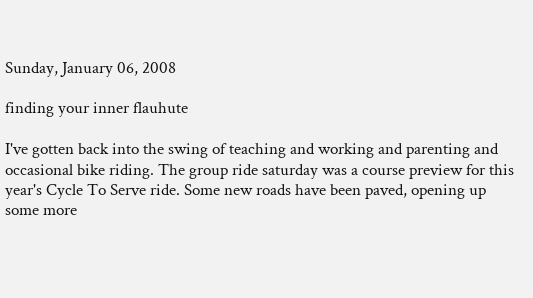Sunday, January 06, 2008

finding your inner flauhute

I've gotten back into the swing of teaching and working and parenting and occasional bike riding. The group ride saturday was a course preview for this year's Cycle To Serve ride. Some new roads have been paved, opening up some more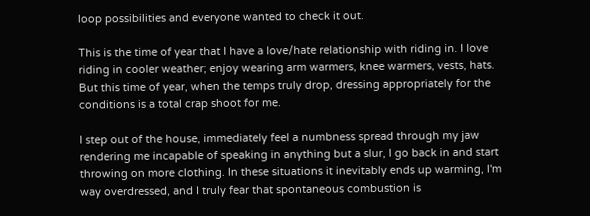loop possibilities and everyone wanted to check it out.

This is the time of year that I have a love/hate relationship with riding in. I love riding in cooler weather; enjoy wearing arm warmers, knee warmers, vests, hats. But this time of year, when the temps truly drop, dressing appropriately for the conditions is a total crap shoot for me.

I step out of the house, immediately feel a numbness spread through my jaw rendering me incapable of speaking in anything but a slur, I go back in and start throwing on more clothing. In these situations it inevitably ends up warming, I'm way overdressed, and I truly fear that spontaneous combustion is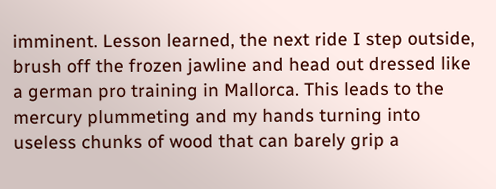imminent. Lesson learned, the next ride I step outside, brush off the frozen jawline and head out dressed like a german pro training in Mallorca. This leads to the mercury plummeting and my hands turning into useless chunks of wood that can barely grip a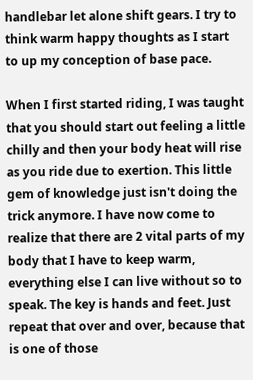handlebar let alone shift gears. I try to think warm happy thoughts as I start to up my conception of base pace.

When I first started riding, I was taught that you should start out feeling a little chilly and then your body heat will rise as you ride due to exertion. This little gem of knowledge just isn't doing the trick anymore. I have now come to realize that there are 2 vital parts of my body that I have to keep warm, everything else I can live without so to speak. The key is hands and feet. Just repeat that over and over, because that is one of those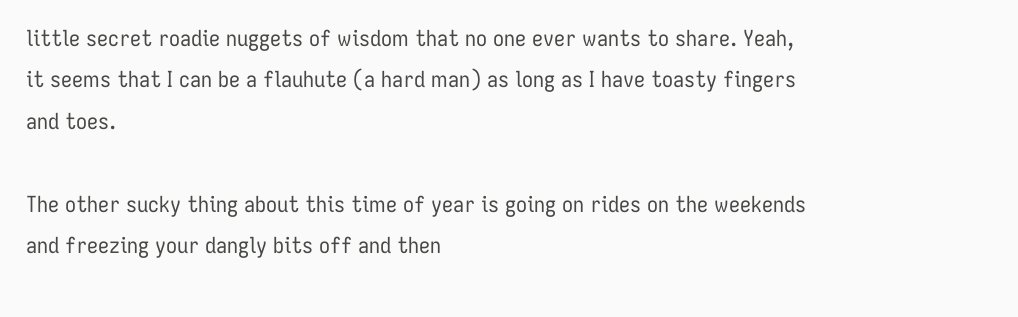little secret roadie nuggets of wisdom that no one ever wants to share. Yeah, it seems that I can be a flauhute (a hard man) as long as I have toasty fingers and toes.

The other sucky thing about this time of year is going on rides on the weekends and freezing your dangly bits off and then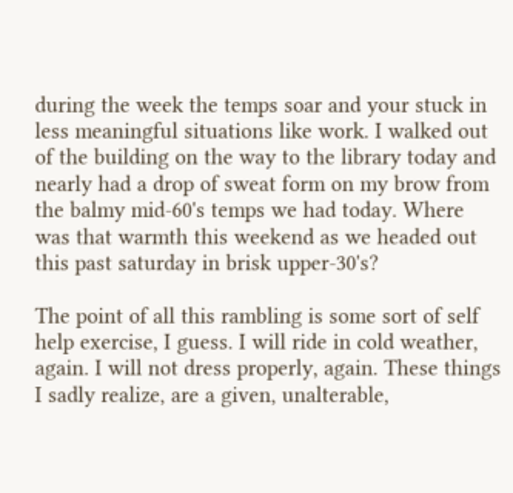during the week the temps soar and your stuck in less meaningful situations like work. I walked out of the building on the way to the library today and nearly had a drop of sweat form on my brow from the balmy mid-60's temps we had today. Where was that warmth this weekend as we headed out this past saturday in brisk upper-30's?

The point of all this rambling is some sort of self help exercise, I guess. I will ride in cold weather, again. I will not dress properly, again. These things I sadly realize, are a given, unalterable,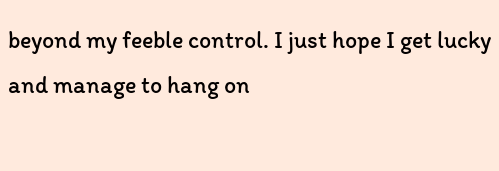beyond my feeble control. I just hope I get lucky and manage to hang on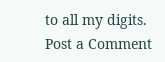to all my digits.
Post a Comment